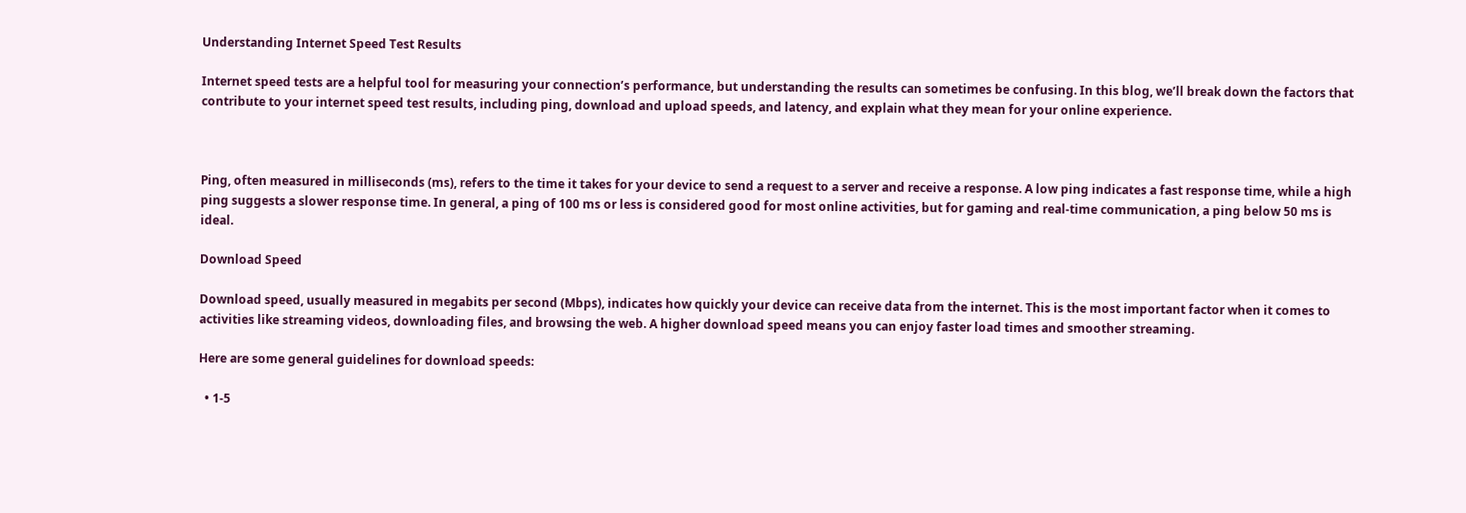Understanding Internet Speed Test Results

Internet speed tests are a helpful tool for measuring your connection’s performance, but understanding the results can sometimes be confusing. In this blog, we’ll break down the factors that contribute to your internet speed test results, including ping, download and upload speeds, and latency, and explain what they mean for your online experience.



Ping, often measured in milliseconds (ms), refers to the time it takes for your device to send a request to a server and receive a response. A low ping indicates a fast response time, while a high ping suggests a slower response time. In general, a ping of 100 ms or less is considered good for most online activities, but for gaming and real-time communication, a ping below 50 ms is ideal.

Download Speed

Download speed, usually measured in megabits per second (Mbps), indicates how quickly your device can receive data from the internet. This is the most important factor when it comes to activities like streaming videos, downloading files, and browsing the web. A higher download speed means you can enjoy faster load times and smoother streaming.

Here are some general guidelines for download speeds:

  • 1-5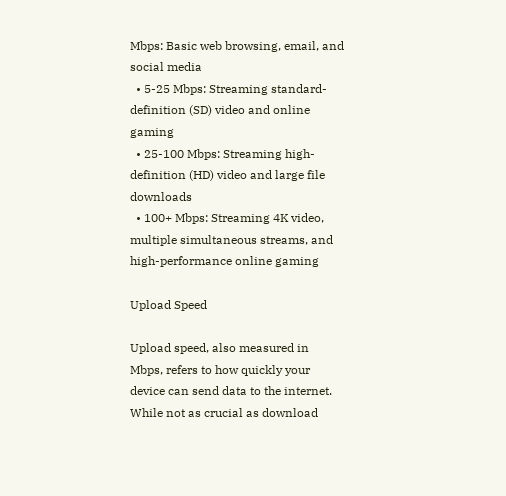Mbps: Basic web browsing, email, and social media
  • 5-25 Mbps: Streaming standard-definition (SD) video and online gaming
  • 25-100 Mbps: Streaming high-definition (HD) video and large file downloads
  • 100+ Mbps: Streaming 4K video, multiple simultaneous streams, and high-performance online gaming

Upload Speed

Upload speed, also measured in Mbps, refers to how quickly your device can send data to the internet. While not as crucial as download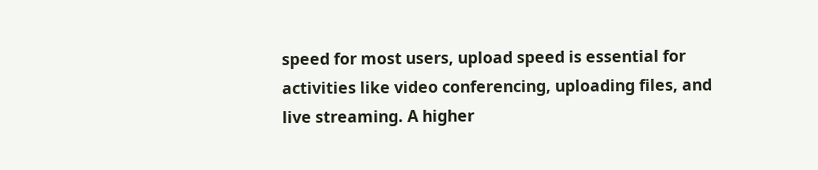speed for most users, upload speed is essential for activities like video conferencing, uploading files, and live streaming. A higher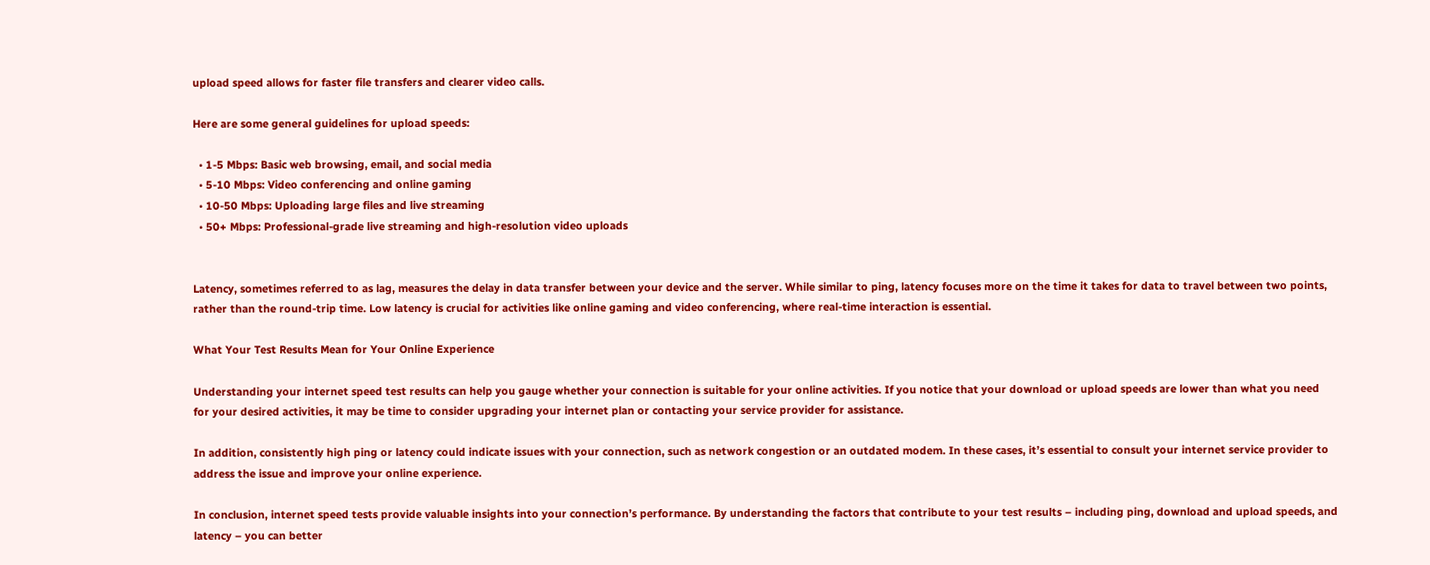upload speed allows for faster file transfers and clearer video calls.

Here are some general guidelines for upload speeds:

  • 1-5 Mbps: Basic web browsing, email, and social media
  • 5-10 Mbps: Video conferencing and online gaming
  • 10-50 Mbps: Uploading large files and live streaming
  • 50+ Mbps: Professional-grade live streaming and high-resolution video uploads


Latency, sometimes referred to as lag, measures the delay in data transfer between your device and the server. While similar to ping, latency focuses more on the time it takes for data to travel between two points, rather than the round-trip time. Low latency is crucial for activities like online gaming and video conferencing, where real-time interaction is essential.

What Your Test Results Mean for Your Online Experience

Understanding your internet speed test results can help you gauge whether your connection is suitable for your online activities. If you notice that your download or upload speeds are lower than what you need for your desired activities, it may be time to consider upgrading your internet plan or contacting your service provider for assistance.

In addition, consistently high ping or latency could indicate issues with your connection, such as network congestion or an outdated modem. In these cases, it’s essential to consult your internet service provider to address the issue and improve your online experience.

In conclusion, internet speed tests provide valuable insights into your connection’s performance. By understanding the factors that contribute to your test results – including ping, download and upload speeds, and latency – you can better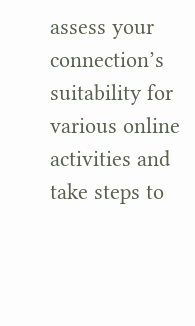assess your connection’s suitability for various online activities and take steps to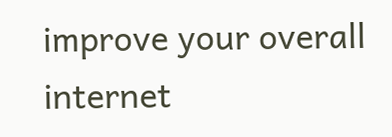improve your overall internet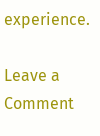experience.

Leave a Comment